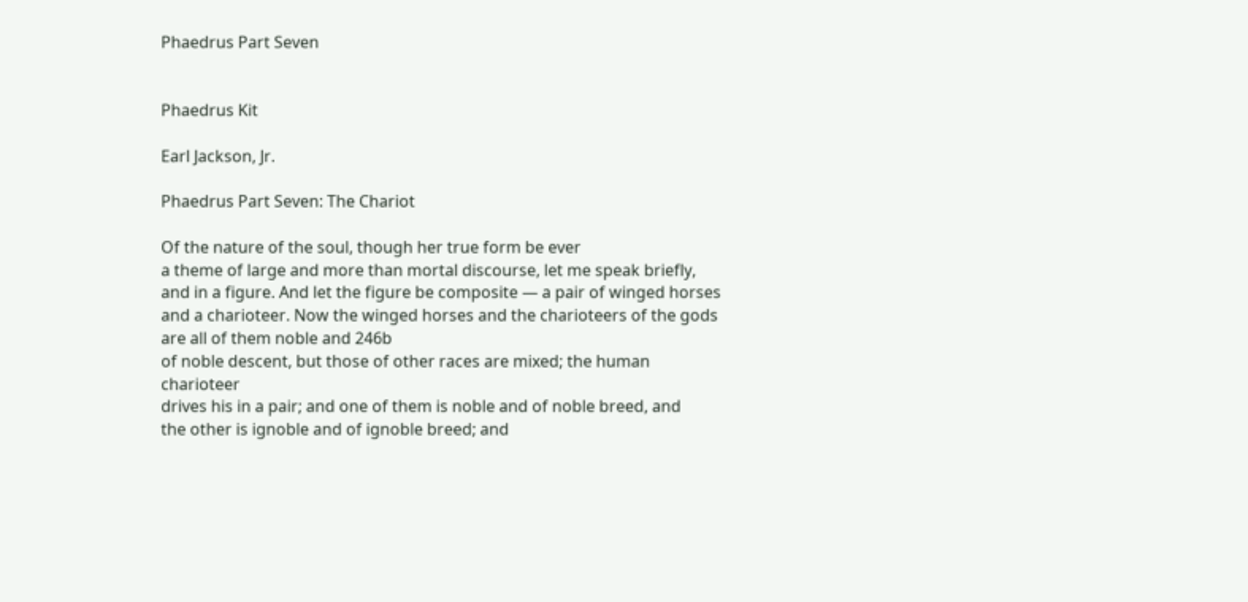Phaedrus Part Seven


Phaedrus Kit

Earl Jackson, Jr.

Phaedrus Part Seven: The Chariot

Of the nature of the soul, though her true form be ever
a theme of large and more than mortal discourse, let me speak briefly,
and in a figure. And let the figure be composite — a pair of winged horses
and a charioteer. Now the winged horses and the charioteers of the gods
are all of them noble and 246b
of noble descent, but those of other races are mixed; the human charioteer
drives his in a pair; and one of them is noble and of noble breed, and
the other is ignoble and of ignoble breed; and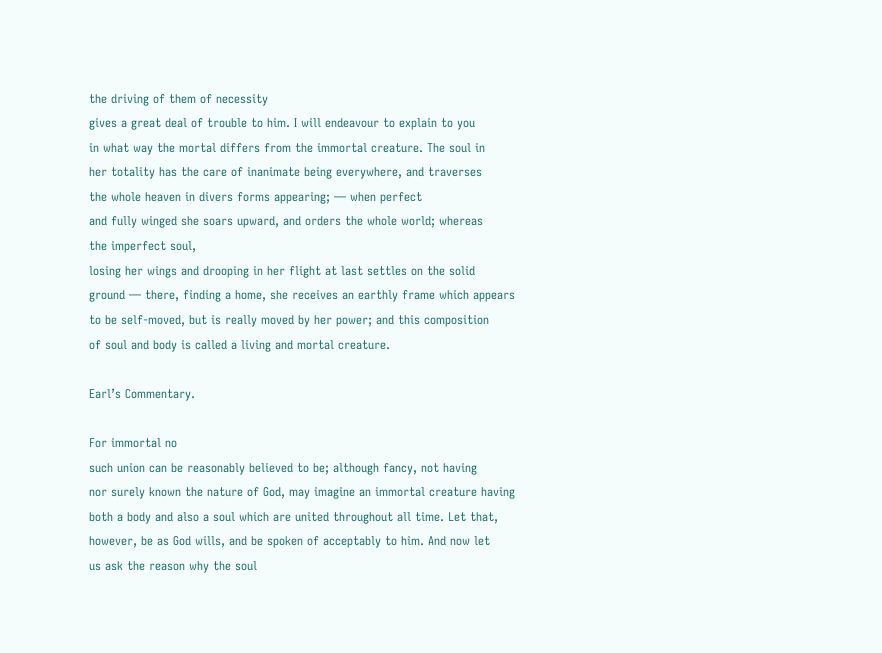the driving of them of necessity
gives a great deal of trouble to him. I will endeavour to explain to you
in what way the mortal differs from the immortal creature. The soul in
her totality has the care of inanimate being everywhere, and traverses
the whole heaven in divers forms appearing; — when perfect
and fully winged she soars upward, and orders the whole world; whereas
the imperfect soul,
losing her wings and drooping in her flight at last settles on the solid
ground — there, finding a home, she receives an earthly frame which appears
to be self-moved, but is really moved by her power; and this composition
of soul and body is called a living and mortal creature.

Earl’s Commentary.

For immortal no
such union can be reasonably believed to be; although fancy, not having
nor surely known the nature of God, may imagine an immortal creature having
both a body and also a soul which are united throughout all time. Let that,
however, be as God wills, and be spoken of acceptably to him. And now let
us ask the reason why the soul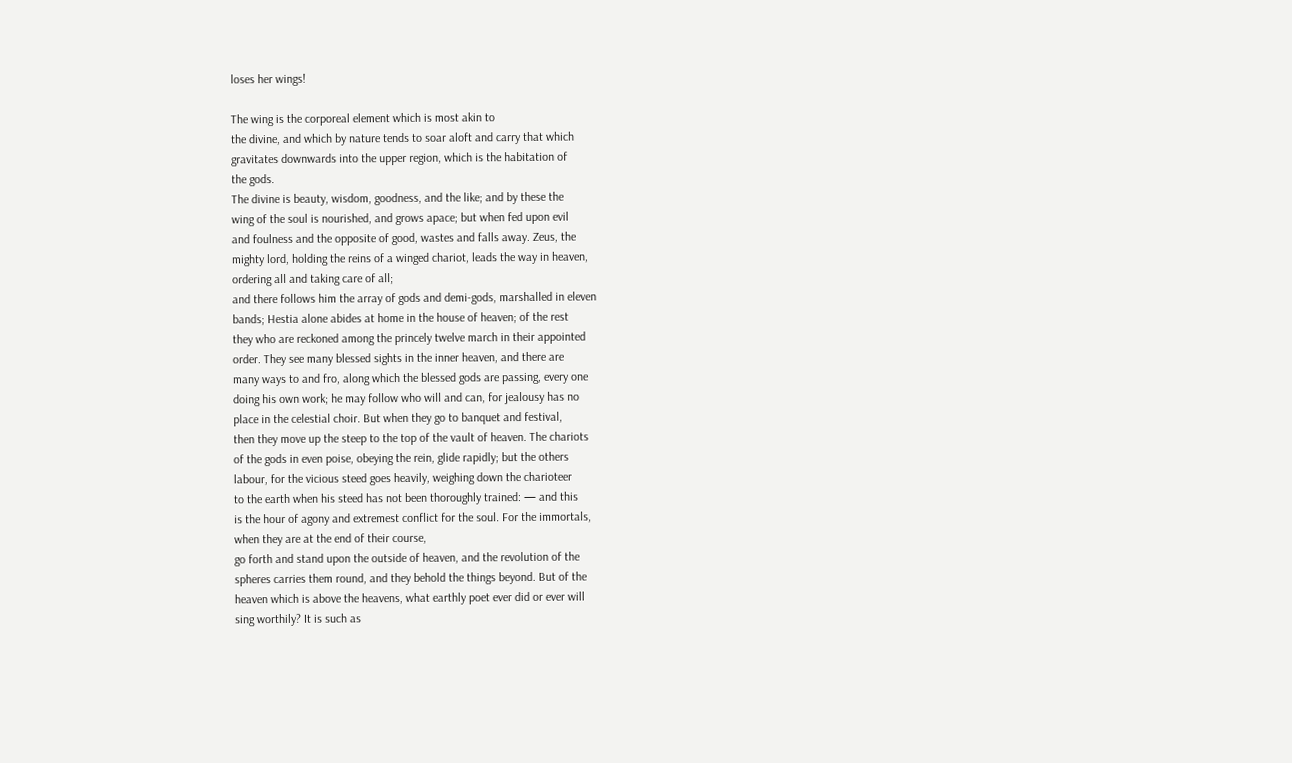loses her wings!

The wing is the corporeal element which is most akin to
the divine, and which by nature tends to soar aloft and carry that which
gravitates downwards into the upper region, which is the habitation of
the gods.
The divine is beauty, wisdom, goodness, and the like; and by these the
wing of the soul is nourished, and grows apace; but when fed upon evil
and foulness and the opposite of good, wastes and falls away. Zeus, the
mighty lord, holding the reins of a winged chariot, leads the way in heaven,
ordering all and taking care of all;
and there follows him the array of gods and demi-gods, marshalled in eleven
bands; Hestia alone abides at home in the house of heaven; of the rest
they who are reckoned among the princely twelve march in their appointed
order. They see many blessed sights in the inner heaven, and there are
many ways to and fro, along which the blessed gods are passing, every one
doing his own work; he may follow who will and can, for jealousy has no
place in the celestial choir. But when they go to banquet and festival,
then they move up the steep to the top of the vault of heaven. The chariots
of the gods in even poise, obeying the rein, glide rapidly; but the others
labour, for the vicious steed goes heavily, weighing down the charioteer
to the earth when his steed has not been thoroughly trained: — and this
is the hour of agony and extremest conflict for the soul. For the immortals,
when they are at the end of their course,
go forth and stand upon the outside of heaven, and the revolution of the
spheres carries them round, and they behold the things beyond. But of the
heaven which is above the heavens, what earthly poet ever did or ever will
sing worthily? It is such as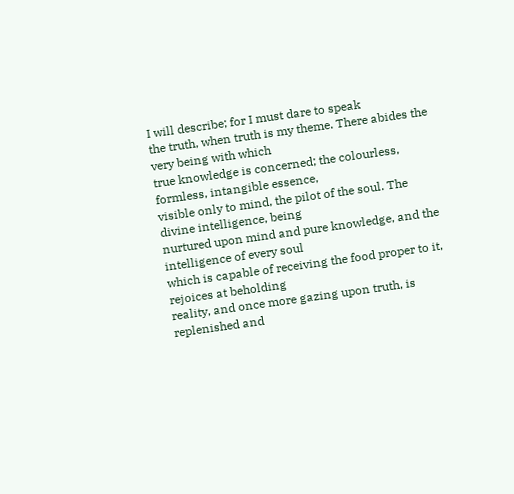I will describe; for I must dare to speak
the truth, when truth is my theme. There abides the very being with which
true knowledge is concerned; the colourless, formless, intangible essence,
visible only to mind, the pilot of the soul. The divine intelligence, being
nurtured upon mind and pure knowledge, and the intelligence of every soul
which is capable of receiving the food proper to it, rejoices at beholding
reality, and once more gazing upon truth, is replenished and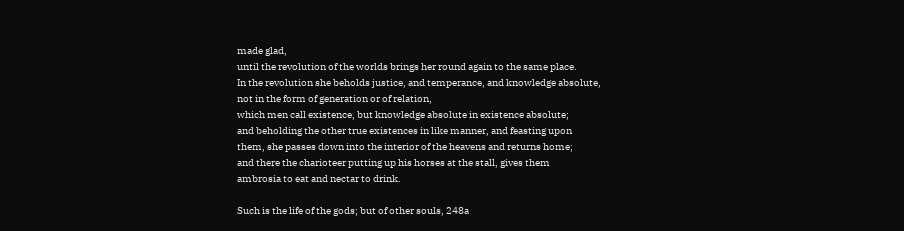made glad,
until the revolution of the worlds brings her round again to the same place.
In the revolution she beholds justice, and temperance, and knowledge absolute,
not in the form of generation or of relation,
which men call existence, but knowledge absolute in existence absolute;
and beholding the other true existences in like manner, and feasting upon
them, she passes down into the interior of the heavens and returns home;
and there the charioteer putting up his horses at the stall, gives them
ambrosia to eat and nectar to drink.

Such is the life of the gods; but of other souls, 248a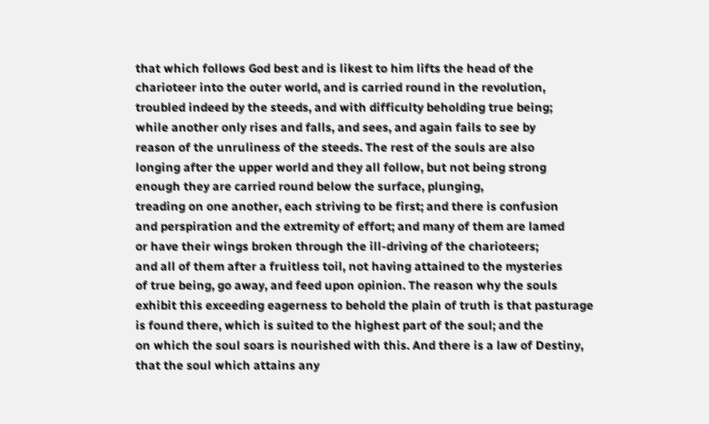that which follows God best and is likest to him lifts the head of the
charioteer into the outer world, and is carried round in the revolution,
troubled indeed by the steeds, and with difficulty beholding true being;
while another only rises and falls, and sees, and again fails to see by
reason of the unruliness of the steeds. The rest of the souls are also
longing after the upper world and they all follow, but not being strong
enough they are carried round below the surface, plunging,
treading on one another, each striving to be first; and there is confusion
and perspiration and the extremity of effort; and many of them are lamed
or have their wings broken through the ill-driving of the charioteers;
and all of them after a fruitless toil, not having attained to the mysteries
of true being, go away, and feed upon opinion. The reason why the souls
exhibit this exceeding eagerness to behold the plain of truth is that pasturage
is found there, which is suited to the highest part of the soul; and the
on which the soul soars is nourished with this. And there is a law of Destiny,
that the soul which attains any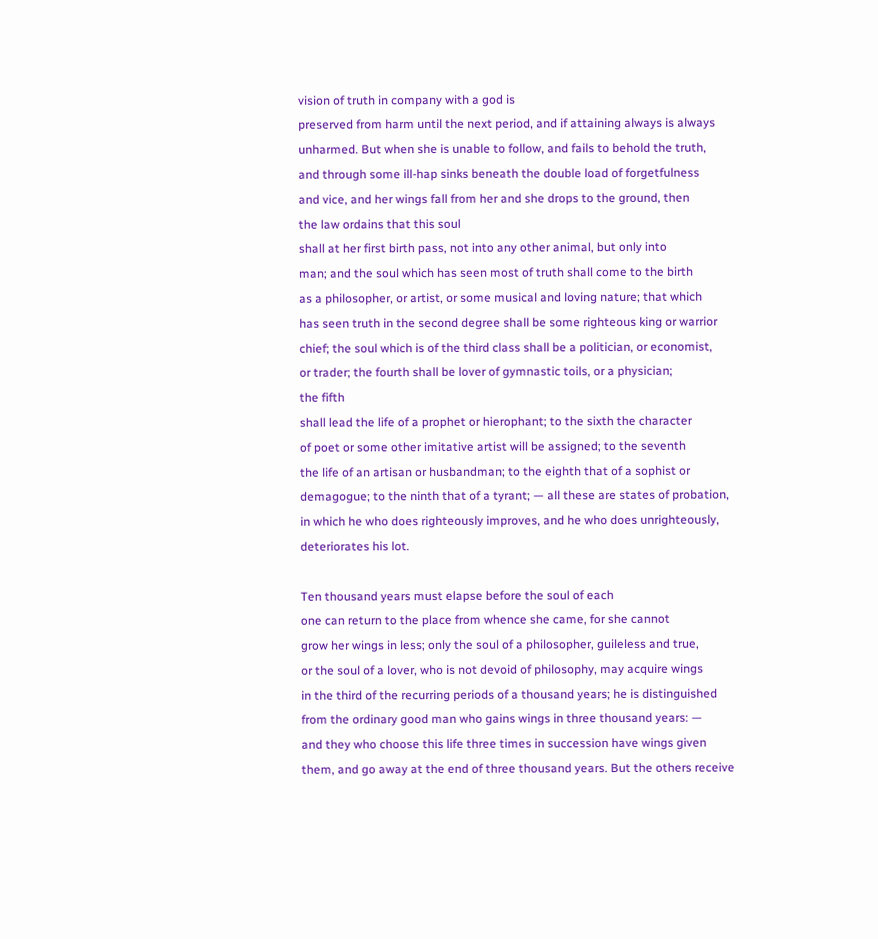vision of truth in company with a god is
preserved from harm until the next period, and if attaining always is always
unharmed. But when she is unable to follow, and fails to behold the truth,
and through some ill-hap sinks beneath the double load of forgetfulness
and vice, and her wings fall from her and she drops to the ground, then
the law ordains that this soul
shall at her first birth pass, not into any other animal, but only into
man; and the soul which has seen most of truth shall come to the birth
as a philosopher, or artist, or some musical and loving nature; that which
has seen truth in the second degree shall be some righteous king or warrior
chief; the soul which is of the third class shall be a politician, or economist,
or trader; the fourth shall be lover of gymnastic toils, or a physician;
the fifth
shall lead the life of a prophet or hierophant; to the sixth the character
of poet or some other imitative artist will be assigned; to the seventh
the life of an artisan or husbandman; to the eighth that of a sophist or
demagogue; to the ninth that of a tyrant; — all these are states of probation,
in which he who does righteously improves, and he who does unrighteously,
deteriorates his lot.

Ten thousand years must elapse before the soul of each
one can return to the place from whence she came, for she cannot
grow her wings in less; only the soul of a philosopher, guileless and true,
or the soul of a lover, who is not devoid of philosophy, may acquire wings
in the third of the recurring periods of a thousand years; he is distinguished
from the ordinary good man who gains wings in three thousand years: —
and they who choose this life three times in succession have wings given
them, and go away at the end of three thousand years. But the others receive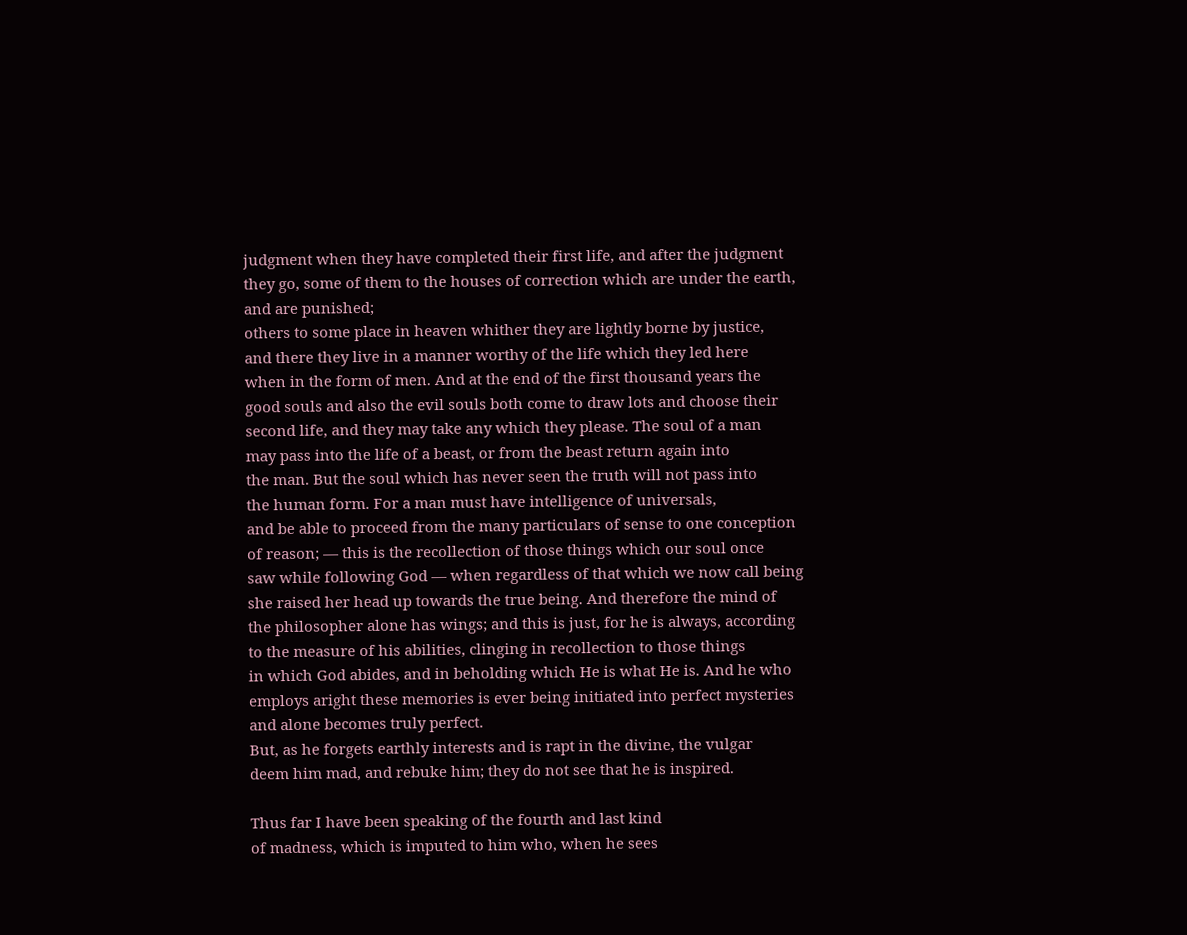judgment when they have completed their first life, and after the judgment
they go, some of them to the houses of correction which are under the earth,
and are punished;
others to some place in heaven whither they are lightly borne by justice,
and there they live in a manner worthy of the life which they led here
when in the form of men. And at the end of the first thousand years the
good souls and also the evil souls both come to draw lots and choose their
second life, and they may take any which they please. The soul of a man
may pass into the life of a beast, or from the beast return again into
the man. But the soul which has never seen the truth will not pass into
the human form. For a man must have intelligence of universals,
and be able to proceed from the many particulars of sense to one conception
of reason; — this is the recollection of those things which our soul once
saw while following God — when regardless of that which we now call being
she raised her head up towards the true being. And therefore the mind of
the philosopher alone has wings; and this is just, for he is always, according
to the measure of his abilities, clinging in recollection to those things
in which God abides, and in beholding which He is what He is. And he who
employs aright these memories is ever being initiated into perfect mysteries
and alone becomes truly perfect.
But, as he forgets earthly interests and is rapt in the divine, the vulgar
deem him mad, and rebuke him; they do not see that he is inspired.

Thus far I have been speaking of the fourth and last kind
of madness, which is imputed to him who, when he sees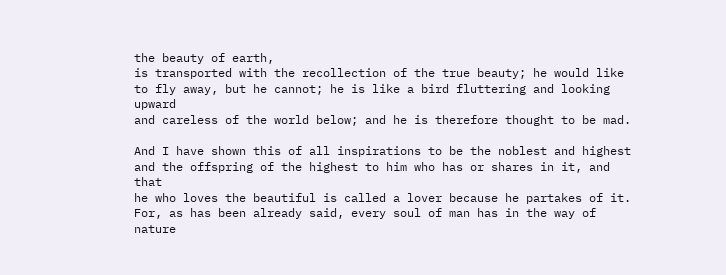the beauty of earth,
is transported with the recollection of the true beauty; he would like
to fly away, but he cannot; he is like a bird fluttering and looking upward
and careless of the world below; and he is therefore thought to be mad.

And I have shown this of all inspirations to be the noblest and highest
and the offspring of the highest to him who has or shares in it, and that
he who loves the beautiful is called a lover because he partakes of it.
For, as has been already said, every soul of man has in the way of nature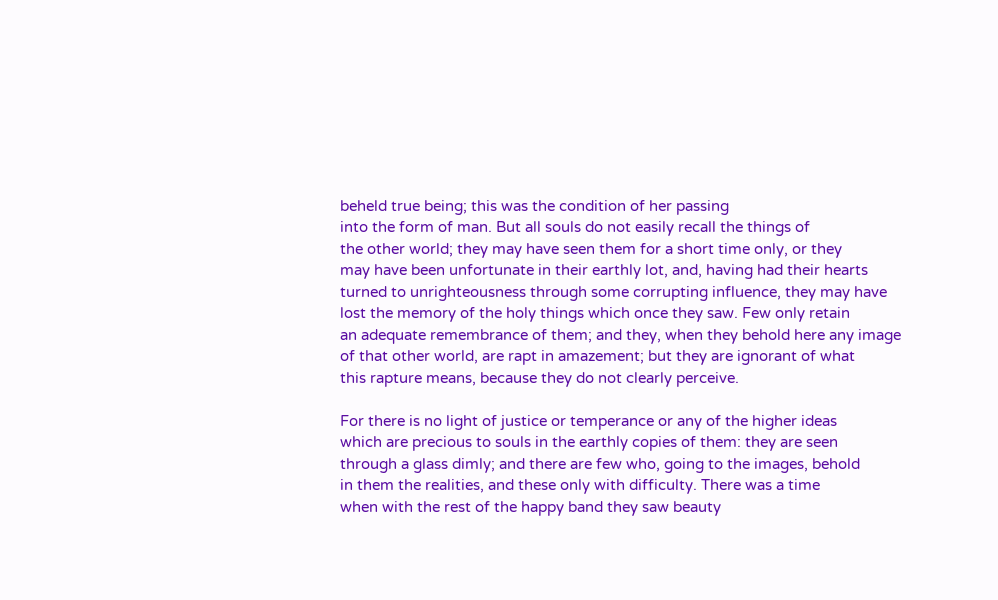beheld true being; this was the condition of her passing
into the form of man. But all souls do not easily recall the things of
the other world; they may have seen them for a short time only, or they
may have been unfortunate in their earthly lot, and, having had their hearts
turned to unrighteousness through some corrupting influence, they may have
lost the memory of the holy things which once they saw. Few only retain
an adequate remembrance of them; and they, when they behold here any image
of that other world, are rapt in amazement; but they are ignorant of what
this rapture means, because they do not clearly perceive.

For there is no light of justice or temperance or any of the higher ideas
which are precious to souls in the earthly copies of them: they are seen
through a glass dimly; and there are few who, going to the images, behold
in them the realities, and these only with difficulty. There was a time
when with the rest of the happy band they saw beauty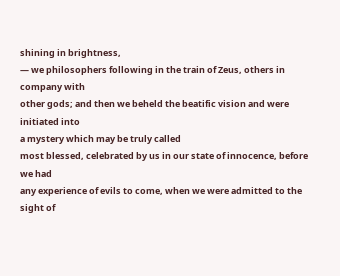shining in brightness,
— we philosophers following in the train of Zeus, others in company with
other gods; and then we beheld the beatific vision and were initiated into
a mystery which may be truly called
most blessed, celebrated by us in our state of innocence, before we had
any experience of evils to come, when we were admitted to the sight of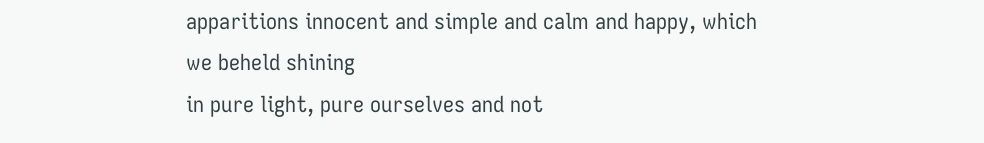apparitions innocent and simple and calm and happy, which we beheld shining
in pure light, pure ourselves and not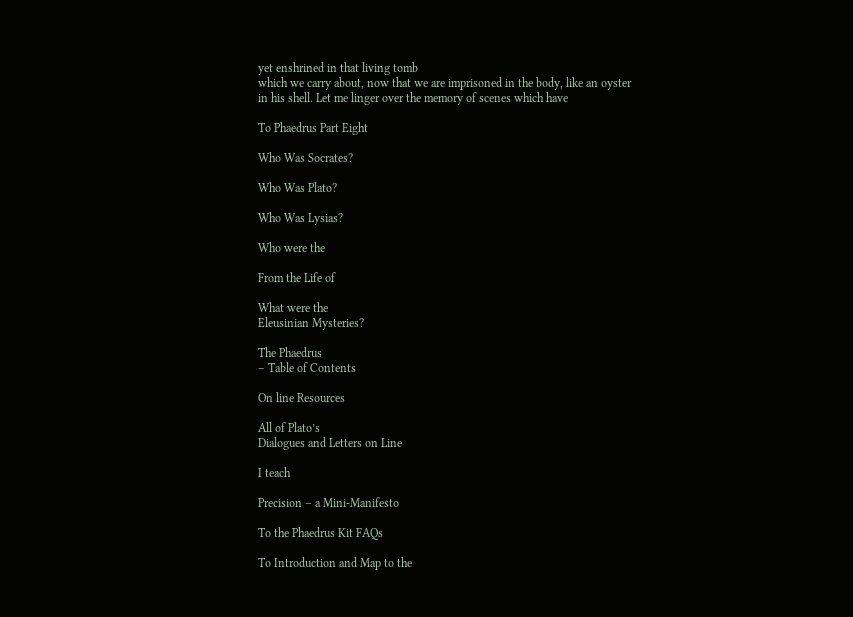yet enshrined in that living tomb
which we carry about, now that we are imprisoned in the body, like an oyster
in his shell. Let me linger over the memory of scenes which have

To Phaedrus Part Eight

Who Was Socrates?

Who Was Plato?

Who Was Lysias?

Who were the

From the Life of

What were the
Eleusinian Mysteries?

The Phaedrus
– Table of Contents

On line Resources

All of Plato’s
Dialogues and Letters on Line

I teach

Precision – a Mini-Manifesto

To the Phaedrus Kit FAQs

To Introduction and Map to the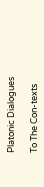Platonic Dialogues

To The Con-texts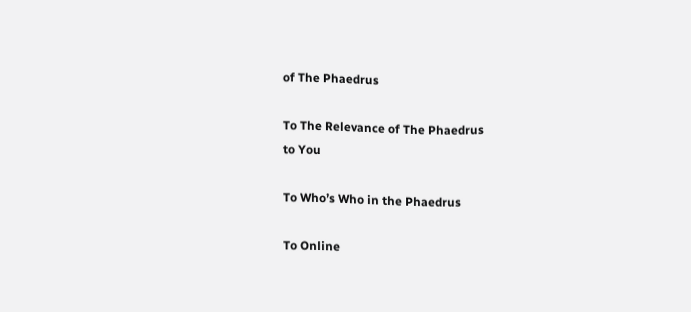of The Phaedrus

To The Relevance of The Phaedrus
to You

To Who’s Who in the Phaedrus

To Online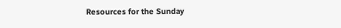Resources for the Sunday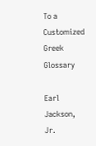To a Customized Greek Glossary

Earl Jackson, Jr.